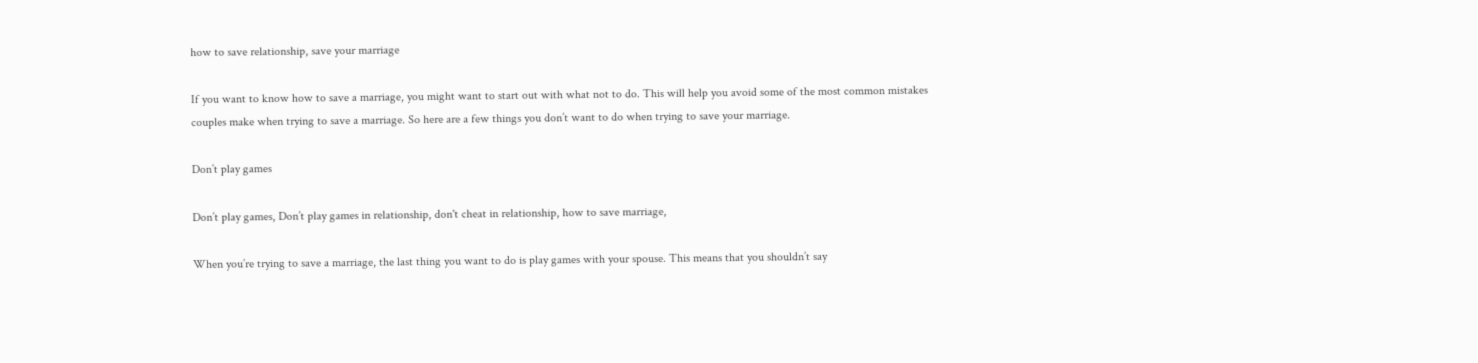how to save relationship, save your marriage

If you want to know how to save a marriage, you might want to start out with what not to do. This will help you avoid some of the most common mistakes couples make when trying to save a marriage. So here are a few things you don’t want to do when trying to save your marriage.

Don’t play games

Don’t play games, Don’t play games in relationship, don't cheat in relationship, how to save marriage,

When you’re trying to save a marriage, the last thing you want to do is play games with your spouse. This means that you shouldn’t say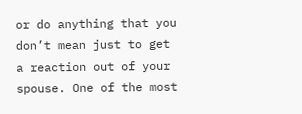or do anything that you don’t mean just to get a reaction out of your spouse. One of the most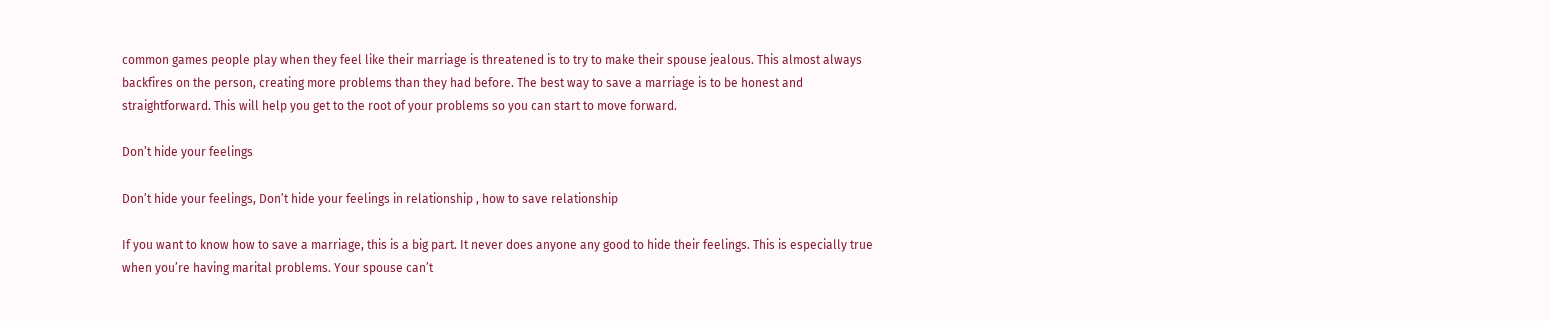common games people play when they feel like their marriage is threatened is to try to make their spouse jealous. This almost always backfires on the person, creating more problems than they had before. The best way to save a marriage is to be honest and straightforward. This will help you get to the root of your problems so you can start to move forward.

Don’t hide your feelings

Don’t hide your feelings, Don’t hide your feelings in relationship , how to save relationship

If you want to know how to save a marriage, this is a big part. It never does anyone any good to hide their feelings. This is especially true when you’re having marital problems. Your spouse can’t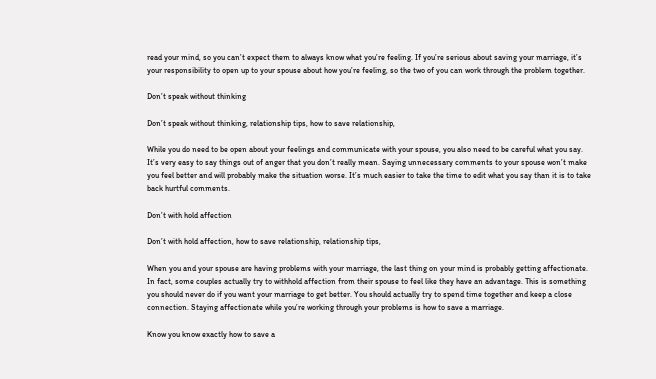read your mind, so you can’t expect them to always know what you’re feeling. If you’re serious about saving your marriage, it’s your responsibility to open up to your spouse about how you’re feeling, so the two of you can work through the problem together.

Don’t speak without thinking

Don’t speak without thinking, relationship tips, how to save relationship,

While you do need to be open about your feelings and communicate with your spouse, you also need to be careful what you say. It’s very easy to say things out of anger that you don’t really mean. Saying unnecessary comments to your spouse won’t make you feel better and will probably make the situation worse. It’s much easier to take the time to edit what you say than it is to take back hurtful comments.

Don’t with hold affection

Don’t with hold affection, how to save relationship, relationship tips,

When you and your spouse are having problems with your marriage, the last thing on your mind is probably getting affectionate. In fact, some couples actually try to withhold affection from their spouse to feel like they have an advantage. This is something you should never do if you want your marriage to get better. You should actually try to spend time together and keep a close connection. Staying affectionate while you’re working through your problems is how to save a marriage.

Know you know exactly how to save a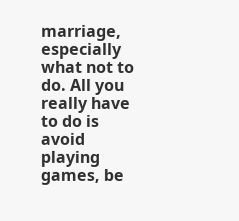marriage, especially what not to do. All you really have to do is avoid playing games, be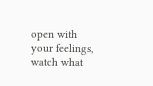open with your feelings, watch what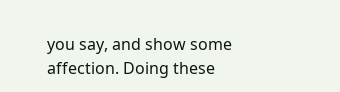you say, and show some affection. Doing these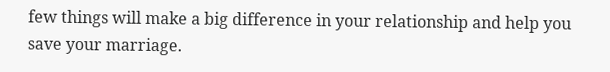few things will make a big difference in your relationship and help you save your marriage.